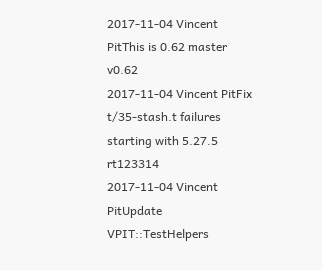2017-11-04 Vincent PitThis is 0.62 master v0.62
2017-11-04 Vincent PitFix t/35-stash.t failures starting with 5.27.5 rt123314
2017-11-04 Vincent PitUpdate VPIT::TestHelpers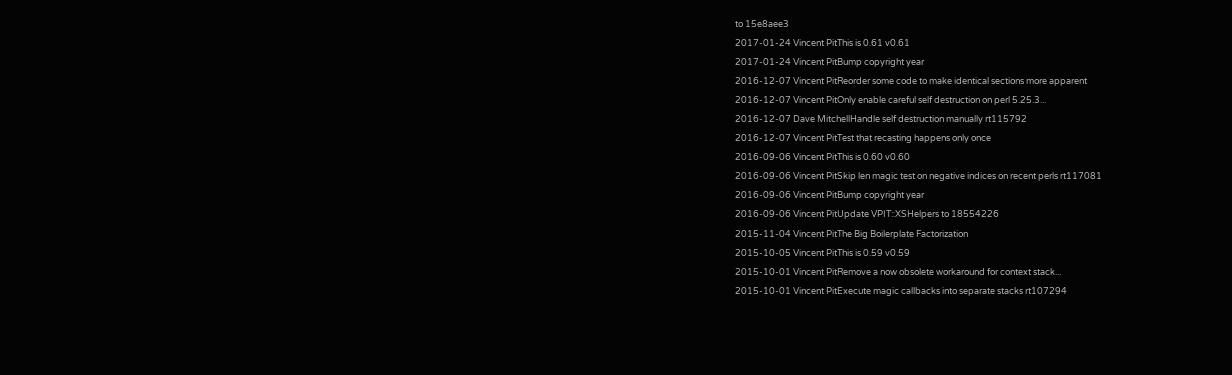to 15e8aee3
2017-01-24 Vincent PitThis is 0.61 v0.61
2017-01-24 Vincent PitBump copyright year
2016-12-07 Vincent PitReorder some code to make identical sections more apparent
2016-12-07 Vincent PitOnly enable careful self destruction on perl 5.25.3...
2016-12-07 Dave MitchellHandle self destruction manually rt115792
2016-12-07 Vincent PitTest that recasting happens only once
2016-09-06 Vincent PitThis is 0.60 v0.60
2016-09-06 Vincent PitSkip len magic test on negative indices on recent perls rt117081
2016-09-06 Vincent PitBump copyright year
2016-09-06 Vincent PitUpdate VPIT::XSHelpers to 18554226
2015-11-04 Vincent PitThe Big Boilerplate Factorization
2015-10-05 Vincent PitThis is 0.59 v0.59
2015-10-01 Vincent PitRemove a now obsolete workaround for context stack...
2015-10-01 Vincent PitExecute magic callbacks into separate stacks rt107294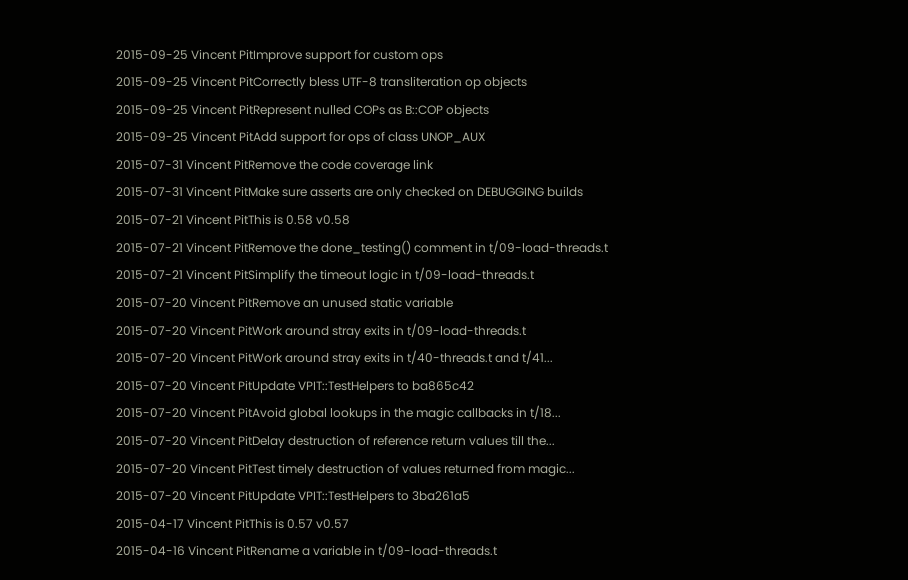2015-09-25 Vincent PitImprove support for custom ops
2015-09-25 Vincent PitCorrectly bless UTF-8 transliteration op objects
2015-09-25 Vincent PitRepresent nulled COPs as B::COP objects
2015-09-25 Vincent PitAdd support for ops of class UNOP_AUX
2015-07-31 Vincent PitRemove the code coverage link
2015-07-31 Vincent PitMake sure asserts are only checked on DEBUGGING builds
2015-07-21 Vincent PitThis is 0.58 v0.58
2015-07-21 Vincent PitRemove the done_testing() comment in t/09-load-threads.t
2015-07-21 Vincent PitSimplify the timeout logic in t/09-load-threads.t
2015-07-20 Vincent PitRemove an unused static variable
2015-07-20 Vincent PitWork around stray exits in t/09-load-threads.t
2015-07-20 Vincent PitWork around stray exits in t/40-threads.t and t/41...
2015-07-20 Vincent PitUpdate VPIT::TestHelpers to ba865c42
2015-07-20 Vincent PitAvoid global lookups in the magic callbacks in t/18...
2015-07-20 Vincent PitDelay destruction of reference return values till the...
2015-07-20 Vincent PitTest timely destruction of values returned from magic...
2015-07-20 Vincent PitUpdate VPIT::TestHelpers to 3ba261a5
2015-04-17 Vincent PitThis is 0.57 v0.57
2015-04-16 Vincent PitRename a variable in t/09-load-threads.t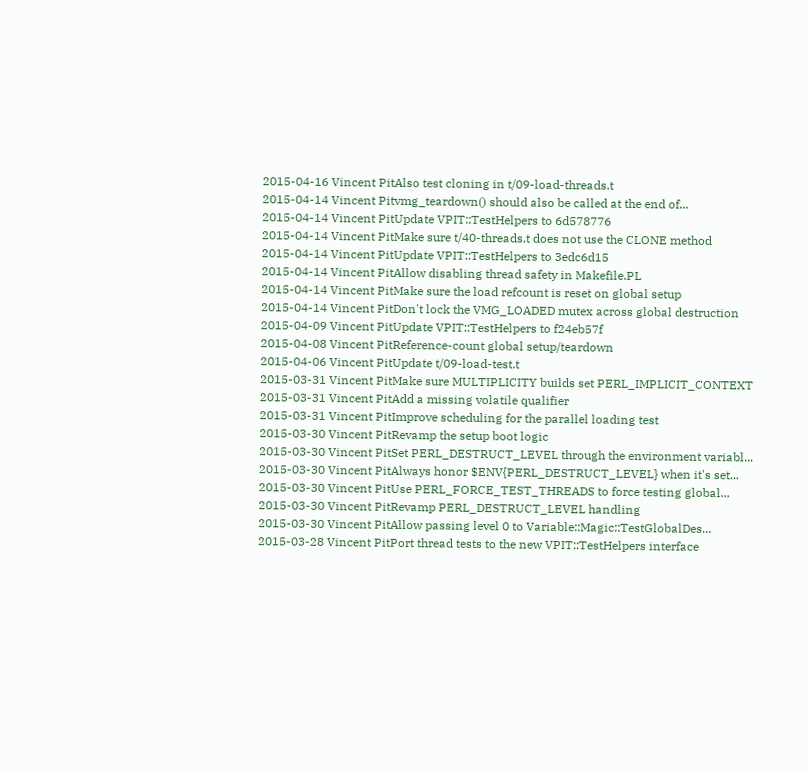2015-04-16 Vincent PitAlso test cloning in t/09-load-threads.t
2015-04-14 Vincent Pitvmg_teardown() should also be called at the end of...
2015-04-14 Vincent PitUpdate VPIT::TestHelpers to 6d578776
2015-04-14 Vincent PitMake sure t/40-threads.t does not use the CLONE method
2015-04-14 Vincent PitUpdate VPIT::TestHelpers to 3edc6d15
2015-04-14 Vincent PitAllow disabling thread safety in Makefile.PL
2015-04-14 Vincent PitMake sure the load refcount is reset on global setup
2015-04-14 Vincent PitDon't lock the VMG_LOADED mutex across global destruction
2015-04-09 Vincent PitUpdate VPIT::TestHelpers to f24eb57f
2015-04-08 Vincent PitReference-count global setup/teardown
2015-04-06 Vincent PitUpdate t/09-load-test.t
2015-03-31 Vincent PitMake sure MULTIPLICITY builds set PERL_IMPLICIT_CONTEXT
2015-03-31 Vincent PitAdd a missing volatile qualifier
2015-03-31 Vincent PitImprove scheduling for the parallel loading test
2015-03-30 Vincent PitRevamp the setup boot logic
2015-03-30 Vincent PitSet PERL_DESTRUCT_LEVEL through the environment variabl...
2015-03-30 Vincent PitAlways honor $ENV{PERL_DESTRUCT_LEVEL} when it's set...
2015-03-30 Vincent PitUse PERL_FORCE_TEST_THREADS to force testing global...
2015-03-30 Vincent PitRevamp PERL_DESTRUCT_LEVEL handling
2015-03-30 Vincent PitAllow passing level 0 to Variable::Magic::TestGlobalDes...
2015-03-28 Vincent PitPort thread tests to the new VPIT::TestHelpers interface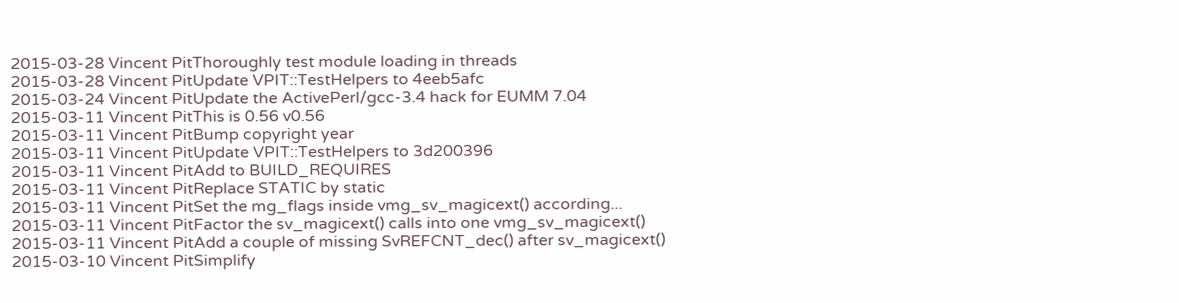2015-03-28 Vincent PitThoroughly test module loading in threads
2015-03-28 Vincent PitUpdate VPIT::TestHelpers to 4eeb5afc
2015-03-24 Vincent PitUpdate the ActivePerl/gcc-3.4 hack for EUMM 7.04
2015-03-11 Vincent PitThis is 0.56 v0.56
2015-03-11 Vincent PitBump copyright year
2015-03-11 Vincent PitUpdate VPIT::TestHelpers to 3d200396
2015-03-11 Vincent PitAdd to BUILD_REQUIRES
2015-03-11 Vincent PitReplace STATIC by static
2015-03-11 Vincent PitSet the mg_flags inside vmg_sv_magicext() according...
2015-03-11 Vincent PitFactor the sv_magicext() calls into one vmg_sv_magicext()
2015-03-11 Vincent PitAdd a couple of missing SvREFCNT_dec() after sv_magicext()
2015-03-10 Vincent PitSimplify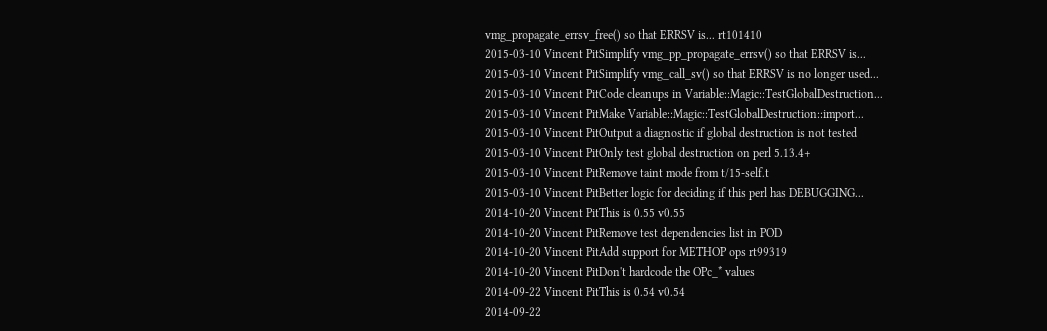vmg_propagate_errsv_free() so that ERRSV is... rt101410
2015-03-10 Vincent PitSimplify vmg_pp_propagate_errsv() so that ERRSV is...
2015-03-10 Vincent PitSimplify vmg_call_sv() so that ERRSV is no longer used...
2015-03-10 Vincent PitCode cleanups in Variable::Magic::TestGlobalDestruction...
2015-03-10 Vincent PitMake Variable::Magic::TestGlobalDestruction::import...
2015-03-10 Vincent PitOutput a diagnostic if global destruction is not tested
2015-03-10 Vincent PitOnly test global destruction on perl 5.13.4+
2015-03-10 Vincent PitRemove taint mode from t/15-self.t
2015-03-10 Vincent PitBetter logic for deciding if this perl has DEBUGGING...
2014-10-20 Vincent PitThis is 0.55 v0.55
2014-10-20 Vincent PitRemove test dependencies list in POD
2014-10-20 Vincent PitAdd support for METHOP ops rt99319
2014-10-20 Vincent PitDon't hardcode the OPc_* values
2014-09-22 Vincent PitThis is 0.54 v0.54
2014-09-22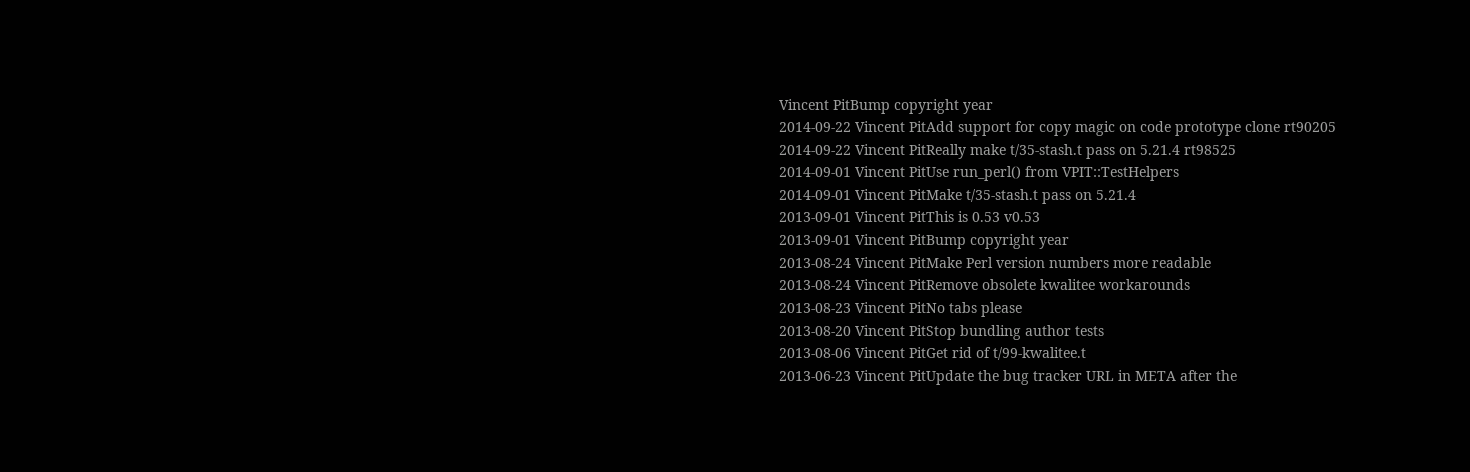Vincent PitBump copyright year
2014-09-22 Vincent PitAdd support for copy magic on code prototype clone rt90205
2014-09-22 Vincent PitReally make t/35-stash.t pass on 5.21.4 rt98525
2014-09-01 Vincent PitUse run_perl() from VPIT::TestHelpers
2014-09-01 Vincent PitMake t/35-stash.t pass on 5.21.4
2013-09-01 Vincent PitThis is 0.53 v0.53
2013-09-01 Vincent PitBump copyright year
2013-08-24 Vincent PitMake Perl version numbers more readable
2013-08-24 Vincent PitRemove obsolete kwalitee workarounds
2013-08-23 Vincent PitNo tabs please
2013-08-20 Vincent PitStop bundling author tests
2013-08-06 Vincent PitGet rid of t/99-kwalitee.t
2013-06-23 Vincent PitUpdate the bug tracker URL in META after the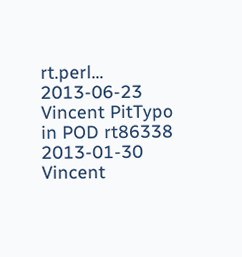rt.perl...
2013-06-23 Vincent PitTypo in POD rt86338
2013-01-30 Vincent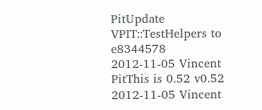PitUpdate VPIT::TestHelpers to e8344578
2012-11-05 Vincent PitThis is 0.52 v0.52
2012-11-05 Vincent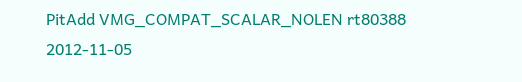PitAdd VMG_COMPAT_SCALAR_NOLEN rt80388
2012-11-05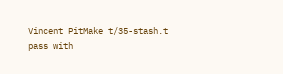Vincent PitMake t/35-stash.t pass with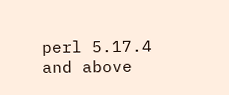perl 5.17.4 and above